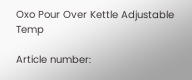Oxo Pour Over Kettle Adjustable Temp

Article number: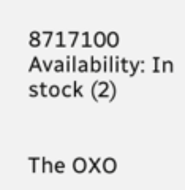8717100
Availability: In stock (2)


The OXO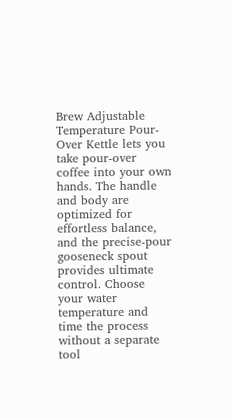Brew Adjustable Temperature Pour-Over Kettle lets you take pour-over coffee into your own hands. The handle and body are optimized for effortless balance, and the precise-pour gooseneck spout provides ultimate control. Choose your water temperature and time the process without a separate tool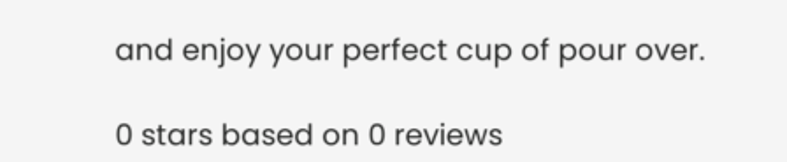and enjoy your perfect cup of pour over.

0 stars based on 0 reviews